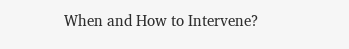When and How to Intervene?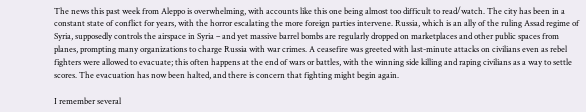The news this past week from Aleppo is overwhelming, with accounts like this one being almost too difficult to read/watch. The city has been in a constant state of conflict for years, with the horror escalating the more foreign parties intervene. Russia, which is an ally of the ruling Assad regime of Syria, supposedly controls the airspace in Syria – and yet massive barrel bombs are regularly dropped on marketplaces and other public spaces from planes, prompting many organizations to charge Russia with war crimes. A ceasefire was greeted with last-minute attacks on civilians even as rebel fighters were allowed to evacuate; this often happens at the end of wars or battles, with the winning side killing and raping civilians as a way to settle scores. The evacuation has now been halted, and there is concern that fighting might begin again.

I remember several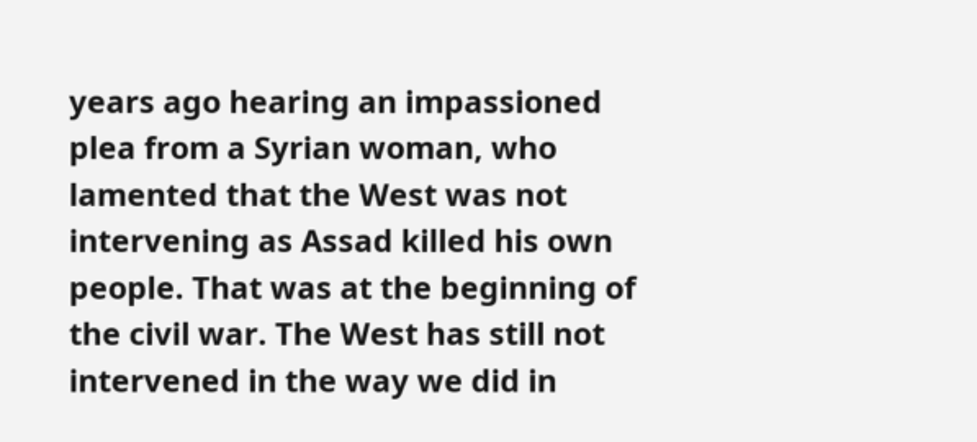years ago hearing an impassioned plea from a Syrian woman, who lamented that the West was not intervening as Assad killed his own people. That was at the beginning of the civil war. The West has still not intervened in the way we did in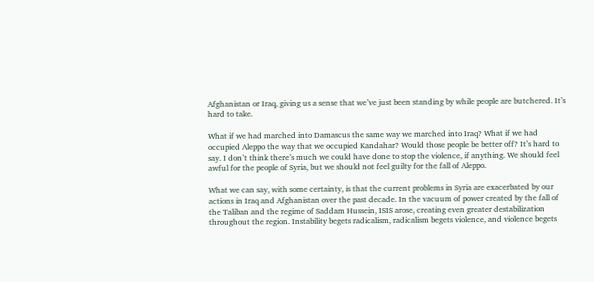Afghanistan or Iraq, giving us a sense that we’ve just been standing by while people are butchered. It’s hard to take.

What if we had marched into Damascus the same way we marched into Iraq? What if we had occupied Aleppo the way that we occupied Kandahar? Would those people be better off? It’s hard to say. I don’t think there’s much we could have done to stop the violence, if anything. We should feel awful for the people of Syria, but we should not feel guilty for the fall of Aleppo.

What we can say, with some certainty, is that the current problems in Syria are exacerbated by our actions in Iraq and Afghanistan over the past decade. In the vacuum of power created by the fall of the Taliban and the regime of Saddam Hussein, ISIS arose, creating even greater destabilization throughout the region. Instability begets radicalism, radicalism begets violence, and violence begets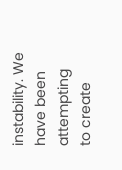instability. We have been attempting to create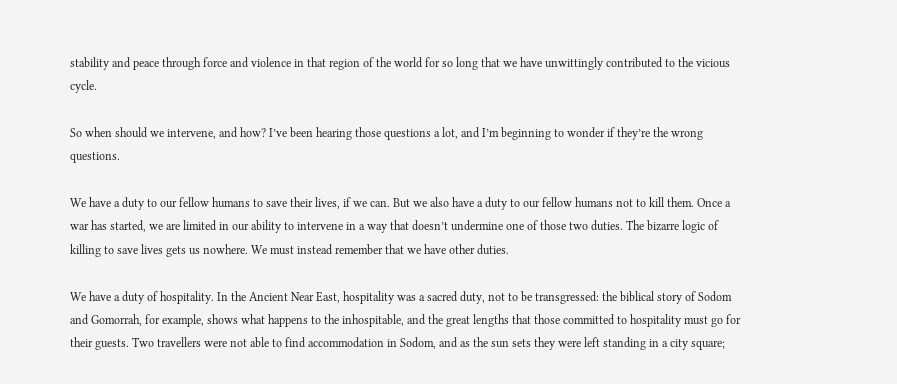stability and peace through force and violence in that region of the world for so long that we have unwittingly contributed to the vicious cycle.

So when should we intervene, and how? I’ve been hearing those questions a lot, and I’m beginning to wonder if they’re the wrong questions.

We have a duty to our fellow humans to save their lives, if we can. But we also have a duty to our fellow humans not to kill them. Once a war has started, we are limited in our ability to intervene in a way that doesn’t undermine one of those two duties. The bizarre logic of killing to save lives gets us nowhere. We must instead remember that we have other duties.

We have a duty of hospitality. In the Ancient Near East, hospitality was a sacred duty, not to be transgressed: the biblical story of Sodom and Gomorrah, for example, shows what happens to the inhospitable, and the great lengths that those committed to hospitality must go for their guests. Two travellers were not able to find accommodation in Sodom, and as the sun sets they were left standing in a city square;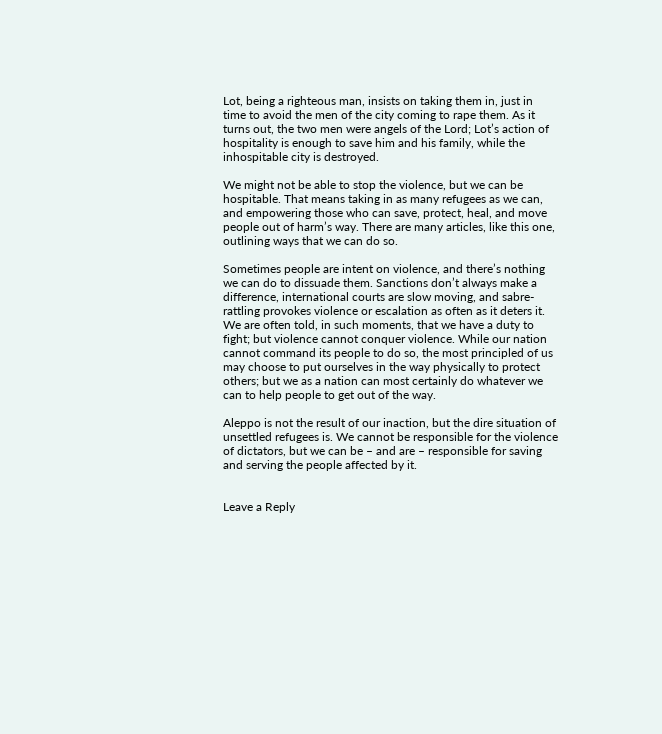Lot, being a righteous man, insists on taking them in, just in time to avoid the men of the city coming to rape them. As it turns out, the two men were angels of the Lord; Lot’s action of hospitality is enough to save him and his family, while the inhospitable city is destroyed.

We might not be able to stop the violence, but we can be hospitable. That means taking in as many refugees as we can, and empowering those who can save, protect, heal, and move people out of harm’s way. There are many articles, like this one, outlining ways that we can do so.

Sometimes people are intent on violence, and there’s nothing we can do to dissuade them. Sanctions don’t always make a difference, international courts are slow moving, and sabre-rattling provokes violence or escalation as often as it deters it.  We are often told, in such moments, that we have a duty to fight; but violence cannot conquer violence. While our nation cannot command its people to do so, the most principled of us may choose to put ourselves in the way physically to protect others; but we as a nation can most certainly do whatever we can to help people to get out of the way.

Aleppo is not the result of our inaction, but the dire situation of unsettled refugees is. We cannot be responsible for the violence of dictators, but we can be – and are – responsible for saving and serving the people affected by it.


Leave a Reply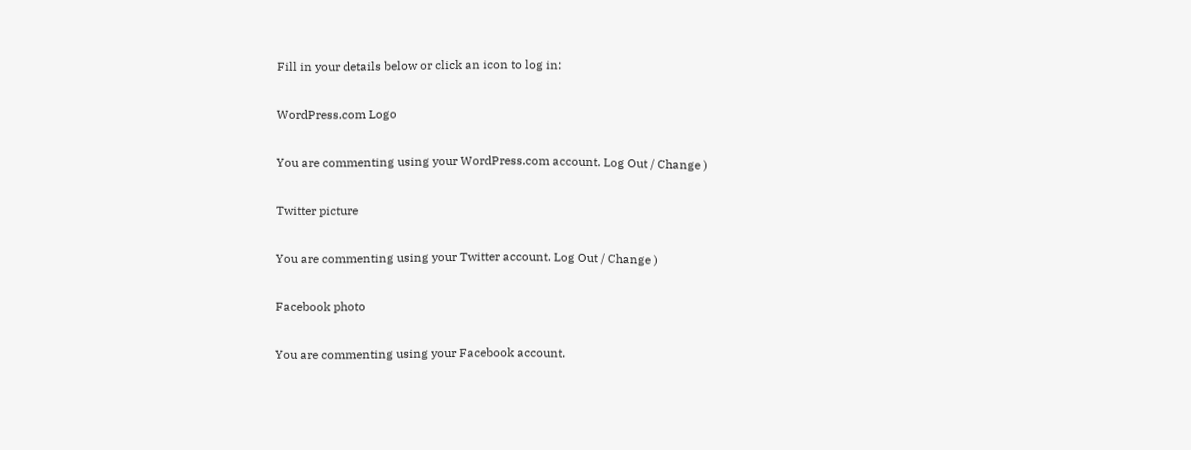Fill in your details below or click an icon to log in:

WordPress.com Logo

You are commenting using your WordPress.com account. Log Out / Change )

Twitter picture

You are commenting using your Twitter account. Log Out / Change )

Facebook photo

You are commenting using your Facebook account.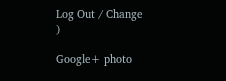Log Out / Change )

Google+ photo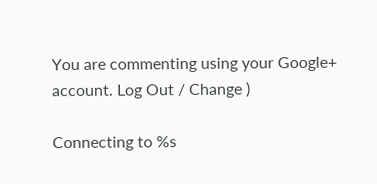You are commenting using your Google+ account. Log Out / Change )

Connecting to %s